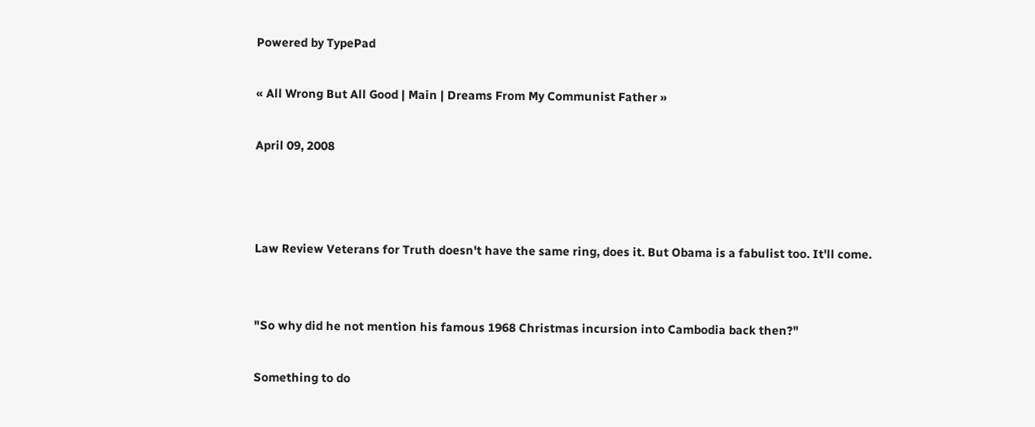Powered by TypePad

« All Wrong But All Good | Main | Dreams From My Communist Father »

April 09, 2008



Law Review Veterans for Truth doesn't have the same ring, does it. But Obama is a fabulist too. It'll come.


"So why did he not mention his famous 1968 Christmas incursion into Cambodia back then?"

Something to do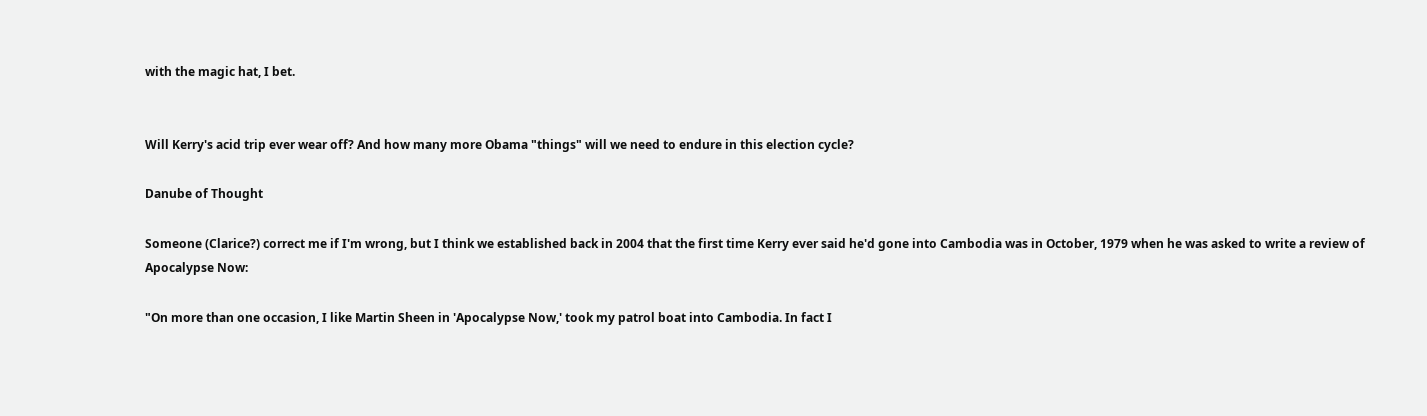with the magic hat, I bet.


Will Kerry's acid trip ever wear off? And how many more Obama "things" will we need to endure in this election cycle?

Danube of Thought

Someone (Clarice?) correct me if I'm wrong, but I think we established back in 2004 that the first time Kerry ever said he'd gone into Cambodia was in October, 1979 when he was asked to write a review of Apocalypse Now:

"On more than one occasion, I like Martin Sheen in 'Apocalypse Now,' took my patrol boat into Cambodia. In fact I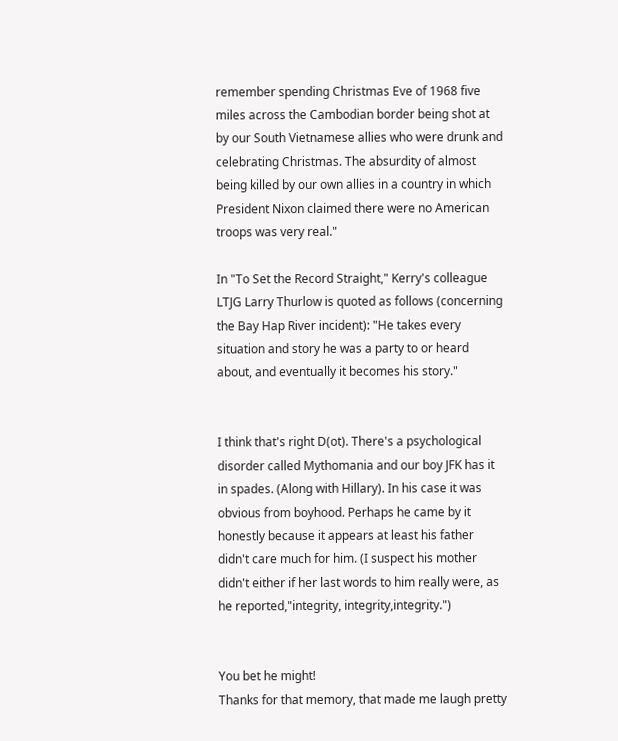remember spending Christmas Eve of 1968 five miles across the Cambodian border being shot at by our South Vietnamese allies who were drunk and celebrating Christmas. The absurdity of almost being killed by our own allies in a country in which President Nixon claimed there were no American troops was very real."

In "To Set the Record Straight," Kerry's colleague LTJG Larry Thurlow is quoted as follows (concerning the Bay Hap River incident): "He takes every situation and story he was a party to or heard about, and eventually it becomes his story."


I think that's right D(ot). There's a psychological disorder called Mythomania and our boy JFK has it in spades. (Along with Hillary). In his case it was obvious from boyhood. Perhaps he came by it honestly because it appears at least his father didn't care much for him. (I suspect his mother didn't either if her last words to him really were, as he reported,"integrity, integrity,integrity.")


You bet he might!
Thanks for that memory, that made me laugh pretty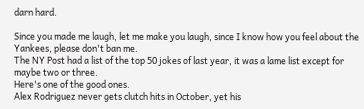darn hard.

Since you made me laugh, let me make you laugh, since I know how you feel about the Yankees, please don't ban me.
The NY Post had a list of the top 50 jokes of last year, it was a lame list except for maybe two or three.
Here's one of the good ones.
Alex Rodriguez never gets clutch hits in October, yet his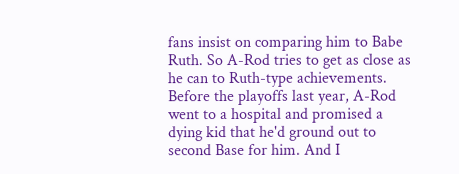fans insist on comparing him to Babe Ruth. So A-Rod tries to get as close as he can to Ruth-type achievements. Before the playoffs last year, A-Rod went to a hospital and promised a dying kid that he'd ground out to second Base for him. And I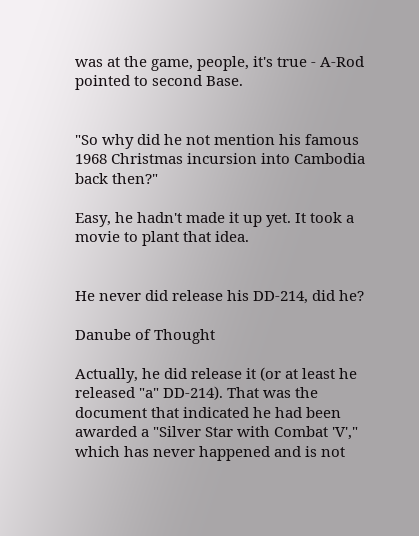was at the game, people, it's true - A-Rod pointed to second Base.


"So why did he not mention his famous 1968 Christmas incursion into Cambodia back then?"

Easy, he hadn't made it up yet. It took a movie to plant that idea.


He never did release his DD-214, did he?

Danube of Thought

Actually, he did release it (or at least he released "a" DD-214). That was the document that indicated he had been awarded a "Silver Star with Combat 'V'," which has never happened and is not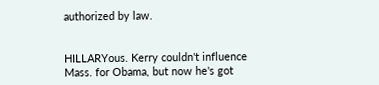authorized by law.


HILLARYous. Kerry couldn't influence Mass. for Obama, but now he's got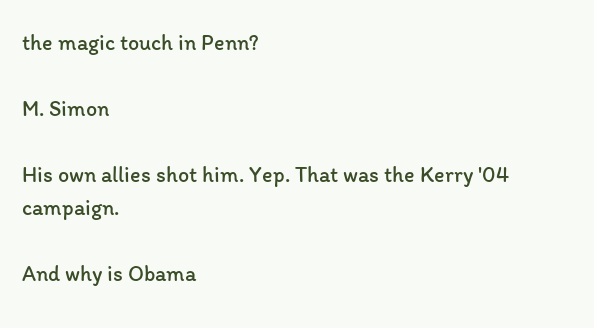the magic touch in Penn?

M. Simon

His own allies shot him. Yep. That was the Kerry '04 campaign.

And why is Obama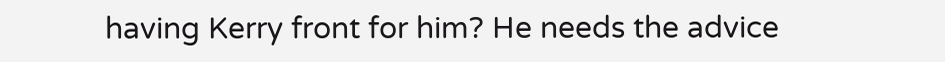having Kerry front for him? He needs the advice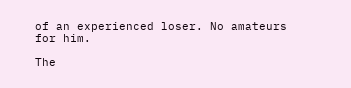of an experienced loser. No amateurs for him.

The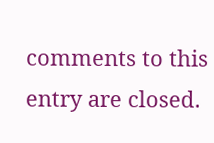comments to this entry are closed.